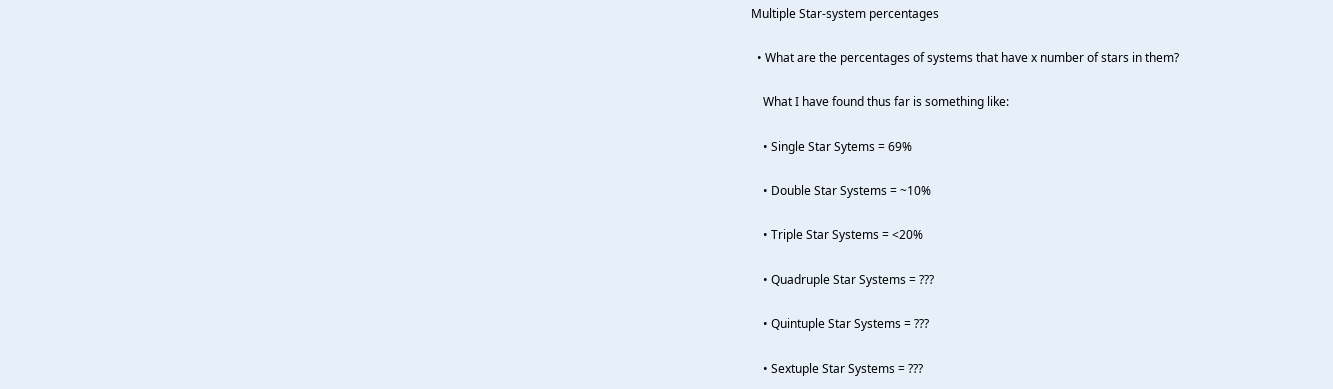Multiple Star-system percentages

  • What are the percentages of systems that have x number of stars in them?

    What I have found thus far is something like:

    • Single Star Sytems = 69%

    • Double Star Systems = ~10%

    • Triple Star Systems = <20%

    • Quadruple Star Systems = ???

    • Quintuple Star Systems = ???

    • Sextuple Star Systems = ???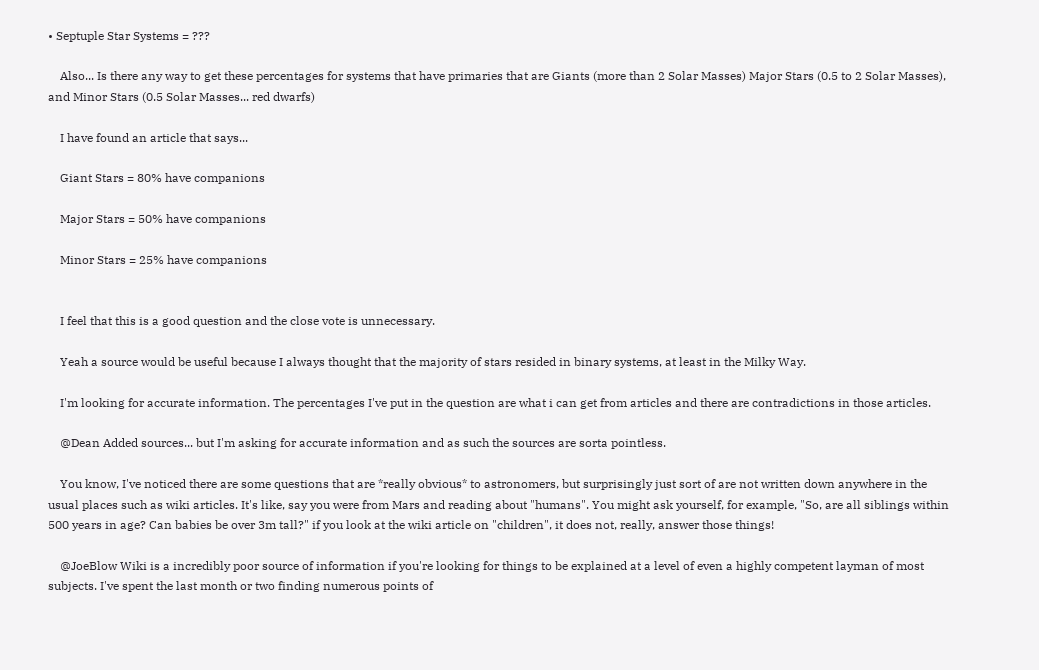• Septuple Star Systems = ???

    Also... Is there any way to get these percentages for systems that have primaries that are Giants (more than 2 Solar Masses) Major Stars (0.5 to 2 Solar Masses), and Minor Stars (0.5 Solar Masses... red dwarfs)

    I have found an article that says...

    Giant Stars = 80% have companions

    Major Stars = 50% have companions

    Minor Stars = 25% have companions


    I feel that this is a good question and the close vote is unnecessary.

    Yeah a source would be useful because I always thought that the majority of stars resided in binary systems, at least in the Milky Way.

    I'm looking for accurate information. The percentages I've put in the question are what i can get from articles and there are contradictions in those articles.

    @Dean Added sources... but I'm asking for accurate information and as such the sources are sorta pointless.

    You know, I've noticed there are some questions that are *really obvious* to astronomers, but surprisingly just sort of are not written down anywhere in the usual places such as wiki articles. It's like, say you were from Mars and reading about "humans". You might ask yourself, for example, "So, are all siblings within 500 years in age? Can babies be over 3m tall?" if you look at the wiki article on "children", it does not, really, answer those things!

    @JoeBlow Wiki is a incredibly poor source of information if you're looking for things to be explained at a level of even a highly competent layman of most subjects. I've spent the last month or two finding numerous points of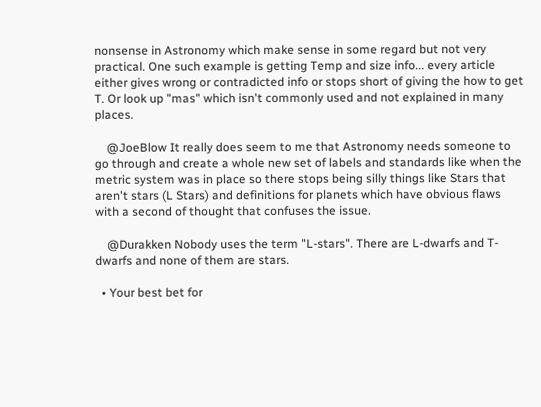nonsense in Astronomy which make sense in some regard but not very practical. One such example is getting Temp and size info... every article either gives wrong or contradicted info or stops short of giving the how to get T. Or look up "mas" which isn't commonly used and not explained in many places.

    @JoeBlow It really does seem to me that Astronomy needs someone to go through and create a whole new set of labels and standards like when the metric system was in place so there stops being silly things like Stars that aren't stars (L Stars) and definitions for planets which have obvious flaws with a second of thought that confuses the issue.

    @Durakken Nobody uses the term "L-stars". There are L-dwarfs and T-dwarfs and none of them are stars.

  • Your best bet for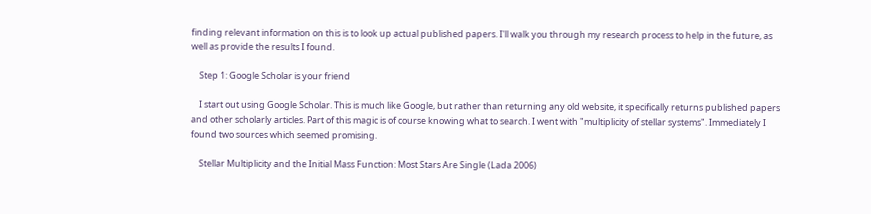finding relevant information on this is to look up actual published papers. I'll walk you through my research process to help in the future, as well as provide the results I found.

    Step 1: Google Scholar is your friend

    I start out using Google Scholar. This is much like Google, but rather than returning any old website, it specifically returns published papers and other scholarly articles. Part of this magic is of course knowing what to search. I went with "multiplicity of stellar systems". Immediately I found two sources which seemed promising.

    Stellar Multiplicity and the Initial Mass Function: Most Stars Are Single (Lada 2006)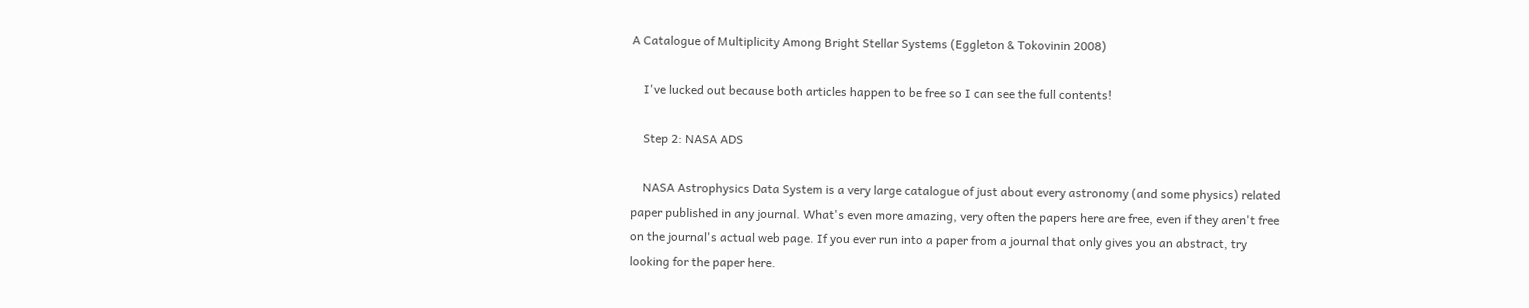A Catalogue of Multiplicity Among Bright Stellar Systems (Eggleton & Tokovinin 2008)

    I've lucked out because both articles happen to be free so I can see the full contents!

    Step 2: NASA ADS

    NASA Astrophysics Data System is a very large catalogue of just about every astronomy (and some physics) related paper published in any journal. What's even more amazing, very often the papers here are free, even if they aren't free on the journal's actual web page. If you ever run into a paper from a journal that only gives you an abstract, try looking for the paper here.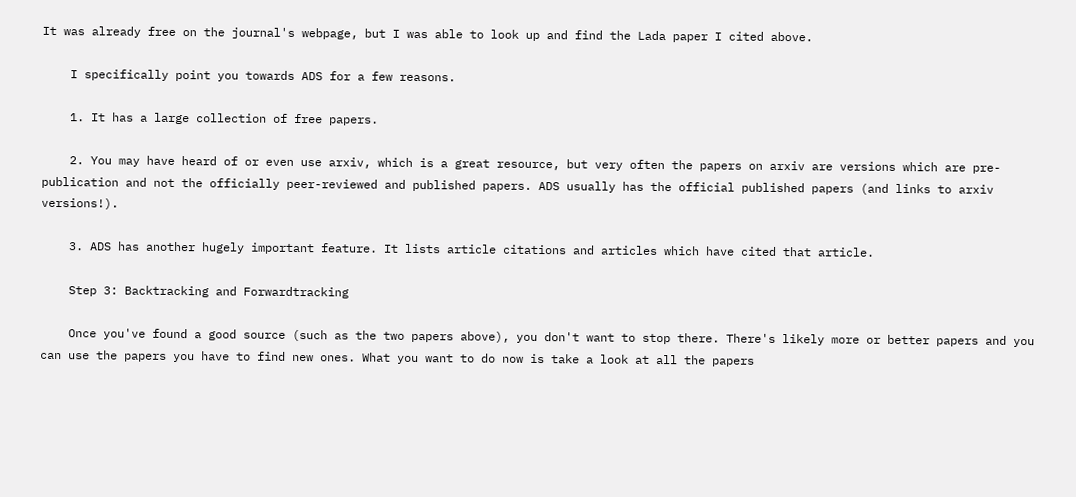It was already free on the journal's webpage, but I was able to look up and find the Lada paper I cited above.

    I specifically point you towards ADS for a few reasons.

    1. It has a large collection of free papers.

    2. You may have heard of or even use arxiv, which is a great resource, but very often the papers on arxiv are versions which are pre-publication and not the officially peer-reviewed and published papers. ADS usually has the official published papers (and links to arxiv versions!).

    3. ADS has another hugely important feature. It lists article citations and articles which have cited that article.

    Step 3: Backtracking and Forwardtracking

    Once you've found a good source (such as the two papers above), you don't want to stop there. There's likely more or better papers and you can use the papers you have to find new ones. What you want to do now is take a look at all the papers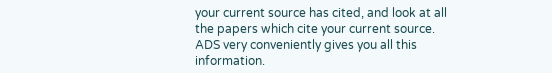your current source has cited, and look at all the papers which cite your current source. ADS very conveniently gives you all this information.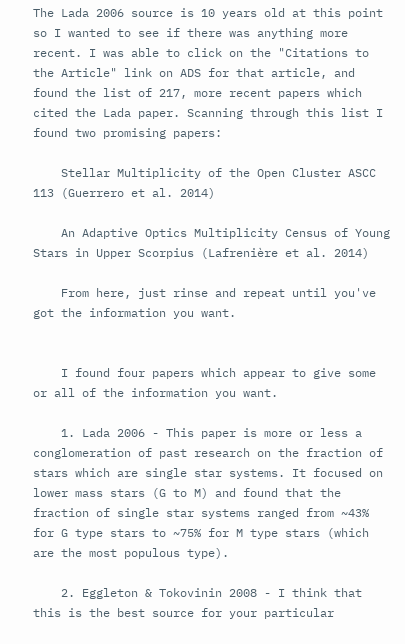The Lada 2006 source is 10 years old at this point so I wanted to see if there was anything more recent. I was able to click on the "Citations to the Article" link on ADS for that article, and found the list of 217, more recent papers which cited the Lada paper. Scanning through this list I found two promising papers:

    Stellar Multiplicity of the Open Cluster ASCC 113 (Guerrero et al. 2014)

    An Adaptive Optics Multiplicity Census of Young Stars in Upper Scorpius (Lafrenière et al. 2014)

    From here, just rinse and repeat until you've got the information you want.


    I found four papers which appear to give some or all of the information you want.

    1. Lada 2006 - This paper is more or less a conglomeration of past research on the fraction of stars which are single star systems. It focused on lower mass stars (G to M) and found that the fraction of single star systems ranged from ~43% for G type stars to ~75% for M type stars (which are the most populous type).

    2. Eggleton & Tokovinin 2008 - I think that this is the best source for your particular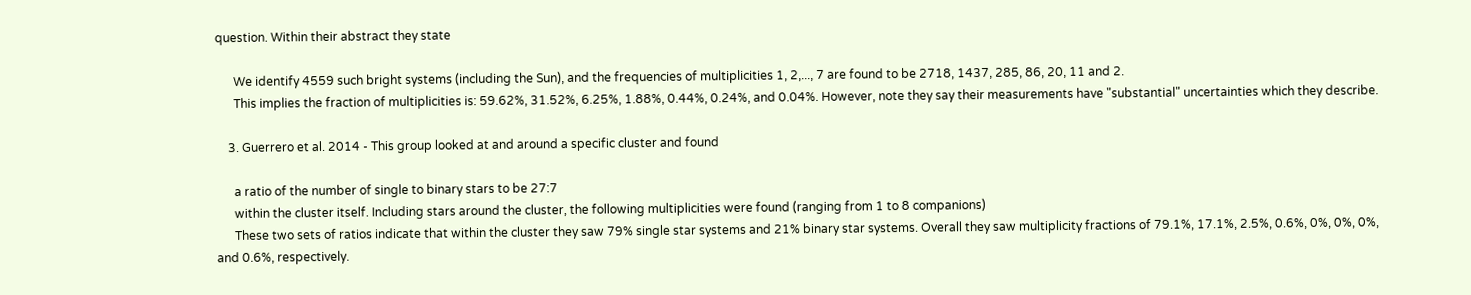question. Within their abstract they state

      We identify 4559 such bright systems (including the Sun), and the frequencies of multiplicities 1, 2,..., 7 are found to be 2718, 1437, 285, 86, 20, 11 and 2.
      This implies the fraction of multiplicities is: 59.62%, 31.52%, 6.25%, 1.88%, 0.44%, 0.24%, and 0.04%. However, note they say their measurements have "substantial" uncertainties which they describe.

    3. Guerrero et al. 2014 - This group looked at and around a specific cluster and found

      a ratio of the number of single to binary stars to be 27:7
      within the cluster itself. Including stars around the cluster, the following multiplicities were found (ranging from 1 to 8 companions)
      These two sets of ratios indicate that within the cluster they saw 79% single star systems and 21% binary star systems. Overall they saw multiplicity fractions of 79.1%, 17.1%, 2.5%, 0.6%, 0%, 0%, 0%, and 0.6%, respectively.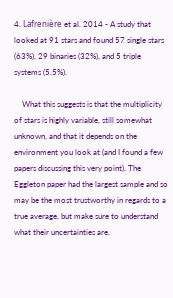4. Lafrenière et al. 2014 - A study that looked at 91 stars and found 57 single stars (63%), 29 binaries (32%), and 5 triple systems (5.5%).

    What this suggests is that the multiplicity of stars is highly variable, still somewhat unknown, and that it depends on the environment you look at (and I found a few papers discussing this very point). The Eggleton paper had the largest sample and so may be the most trustworthy in regards to a true average, but make sure to understand what their uncertainties are.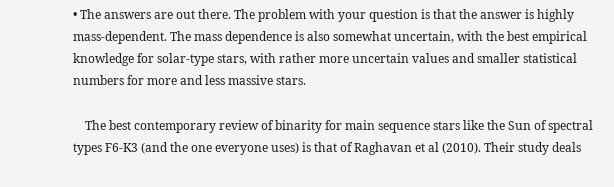• The answers are out there. The problem with your question is that the answer is highly mass-dependent. The mass dependence is also somewhat uncertain, with the best empirical knowledge for solar-type stars, with rather more uncertain values and smaller statistical numbers for more and less massive stars.

    The best contemporary review of binarity for main sequence stars like the Sun of spectral types F6-K3 (and the one everyone uses) is that of Raghavan et al (2010). Their study deals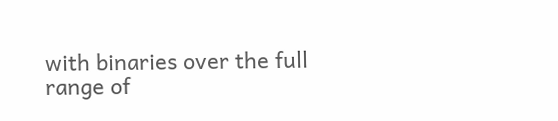with binaries over the full range of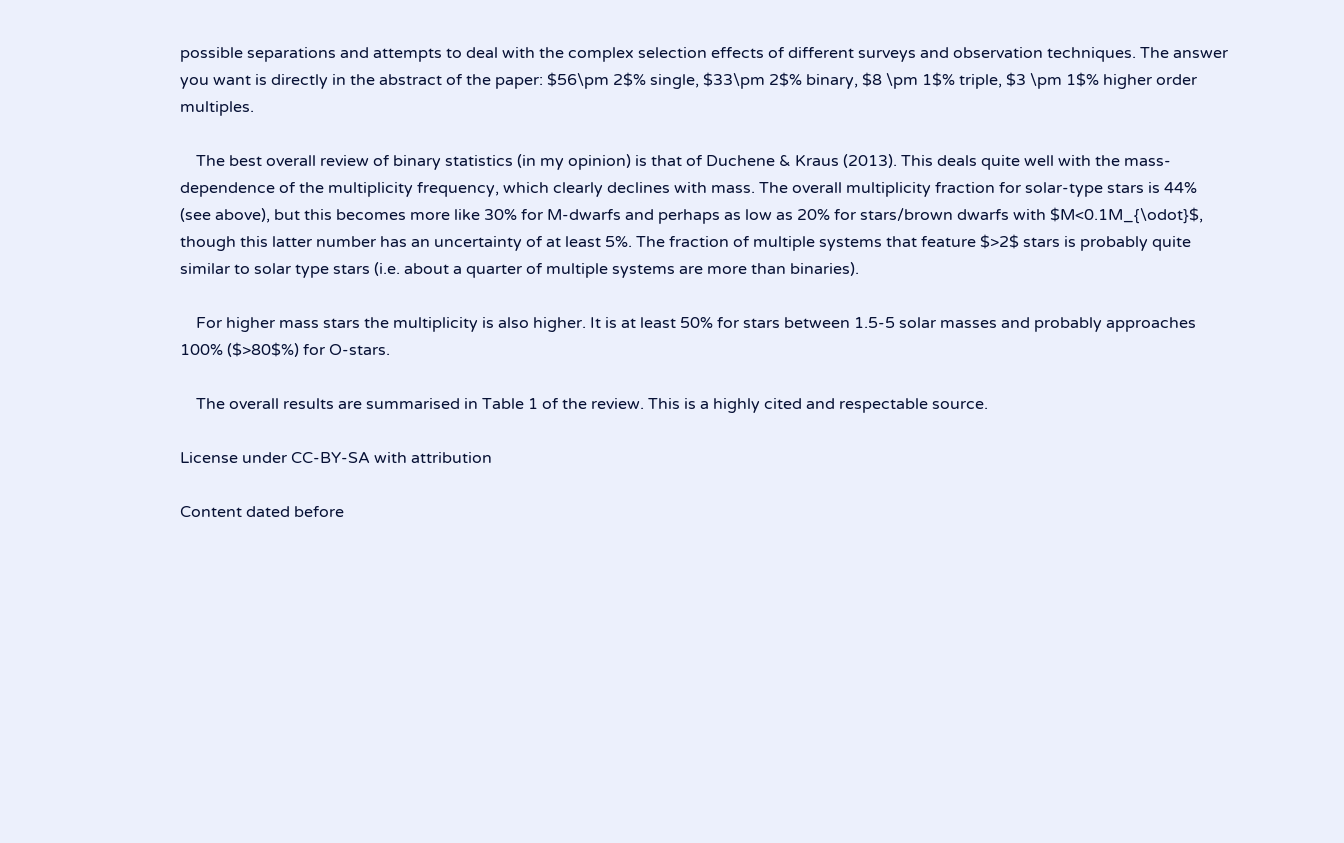possible separations and attempts to deal with the complex selection effects of different surveys and observation techniques. The answer you want is directly in the abstract of the paper: $56\pm 2$% single, $33\pm 2$% binary, $8 \pm 1$% triple, $3 \pm 1$% higher order multiples.

    The best overall review of binary statistics (in my opinion) is that of Duchene & Kraus (2013). This deals quite well with the mass-dependence of the multiplicity frequency, which clearly declines with mass. The overall multiplicity fraction for solar-type stars is 44% (see above), but this becomes more like 30% for M-dwarfs and perhaps as low as 20% for stars/brown dwarfs with $M<0.1M_{\odot}$, though this latter number has an uncertainty of at least 5%. The fraction of multiple systems that feature $>2$ stars is probably quite similar to solar type stars (i.e. about a quarter of multiple systems are more than binaries).

    For higher mass stars the multiplicity is also higher. It is at least 50% for stars between 1.5-5 solar masses and probably approaches 100% ($>80$%) for O-stars.

    The overall results are summarised in Table 1 of the review. This is a highly cited and respectable source.

License under CC-BY-SA with attribution

Content dated before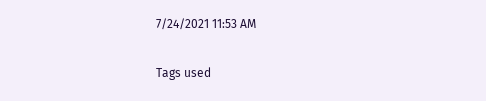7/24/2021 11:53 AM

Tags used